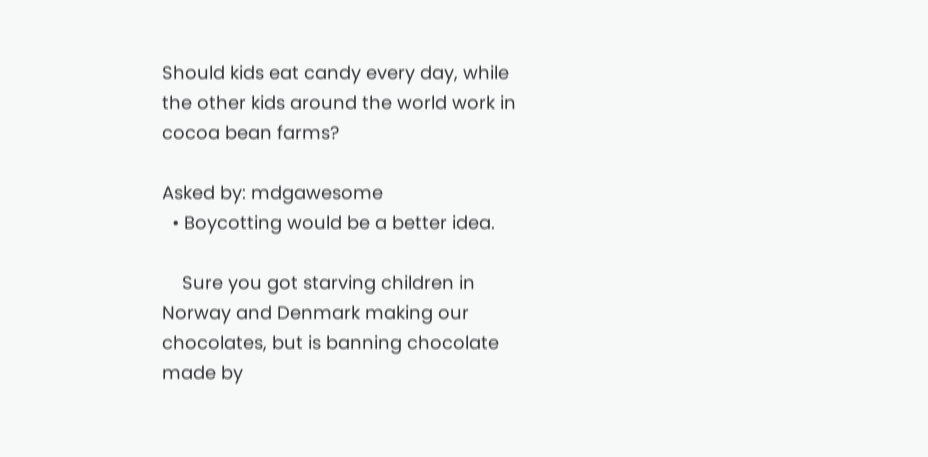Should kids eat candy every day, while the other kids around the world work in cocoa bean farms?

Asked by: mdgawesome
  • Boycotting would be a better idea.

    Sure you got starving children in Norway and Denmark making our chocolates, but is banning chocolate made by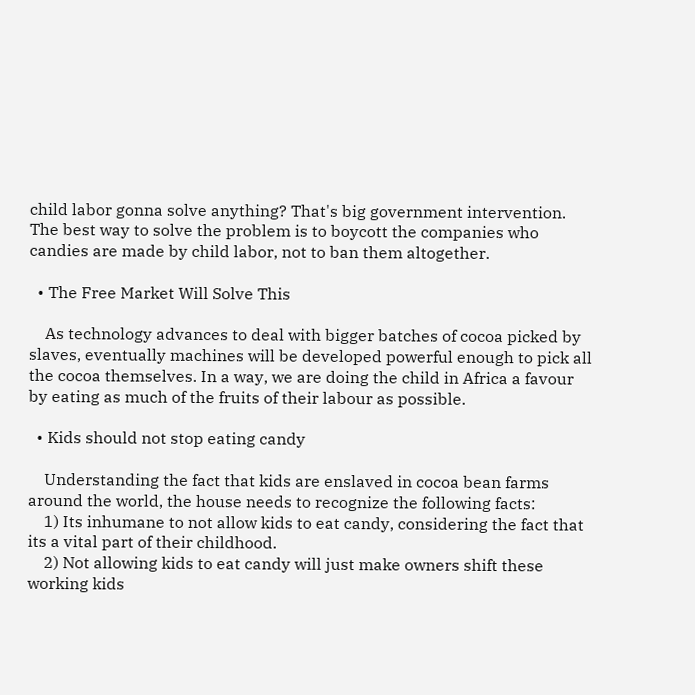child labor gonna solve anything? That's big government intervention. The best way to solve the problem is to boycott the companies who candies are made by child labor, not to ban them altogether.

  • The Free Market Will Solve This

    As technology advances to deal with bigger batches of cocoa picked by slaves, eventually machines will be developed powerful enough to pick all the cocoa themselves. In a way, we are doing the child in Africa a favour by eating as much of the fruits of their labour as possible.

  • Kids should not stop eating candy

    Understanding the fact that kids are enslaved in cocoa bean farms around the world, the house needs to recognize the following facts:
    1) Its inhumane to not allow kids to eat candy, considering the fact that its a vital part of their childhood.
    2) Not allowing kids to eat candy will just make owners shift these working kids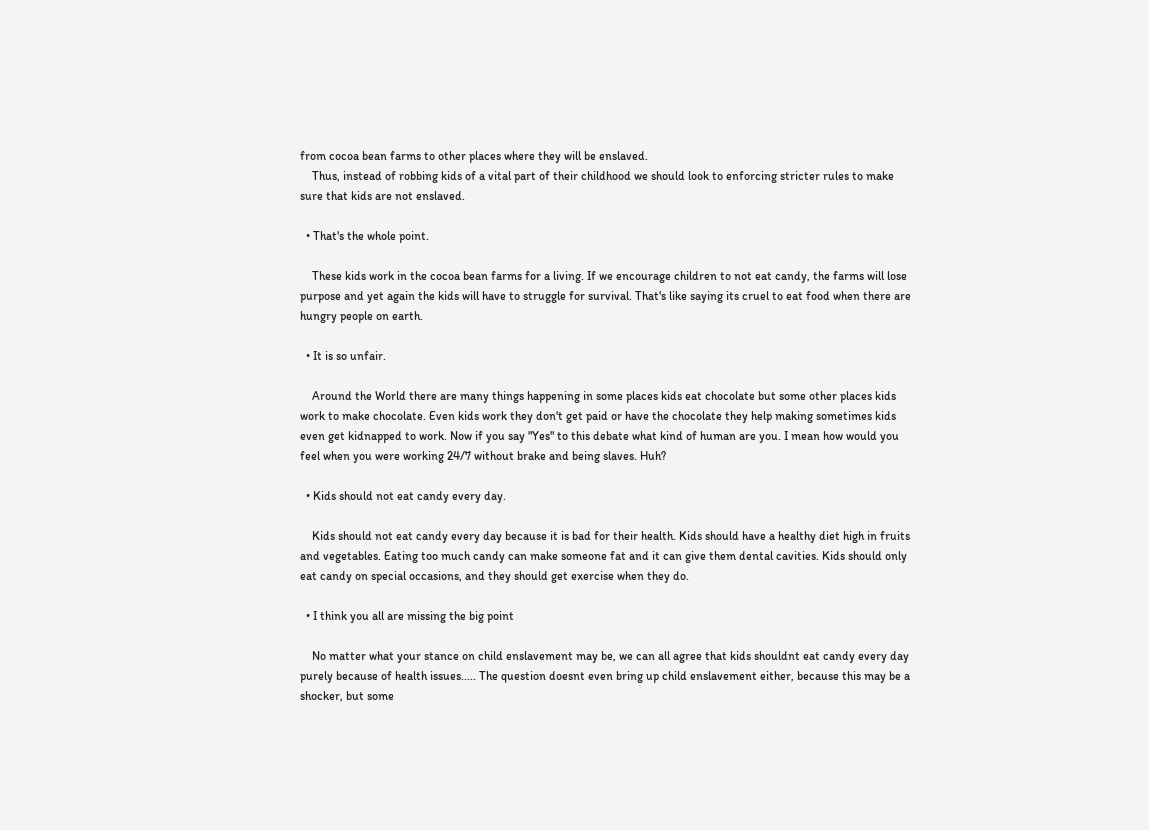from cocoa bean farms to other places where they will be enslaved.
    Thus, instead of robbing kids of a vital part of their childhood we should look to enforcing stricter rules to make sure that kids are not enslaved.

  • That's the whole point.

    These kids work in the cocoa bean farms for a living. If we encourage children to not eat candy, the farms will lose purpose and yet again the kids will have to struggle for survival. That's like saying its cruel to eat food when there are hungry people on earth.

  • It is so unfair.

    Around the World there are many things happening in some places kids eat chocolate but some other places kids work to make chocolate. Even kids work they don't get paid or have the chocolate they help making sometimes kids even get kidnapped to work. Now if you say "Yes" to this debate what kind of human are you. I mean how would you feel when you were working 24/7 without brake and being slaves. Huh?

  • Kids should not eat candy every day.

    Kids should not eat candy every day because it is bad for their health. Kids should have a healthy diet high in fruits and vegetables. Eating too much candy can make someone fat and it can give them dental cavities. Kids should only eat candy on special occasions, and they should get exercise when they do.

  • I think you all are missing the big point

    No matter what your stance on child enslavement may be, we can all agree that kids shouldnt eat candy every day purely because of health issues..... The question doesnt even bring up child enslavement either, because this may be a shocker, but some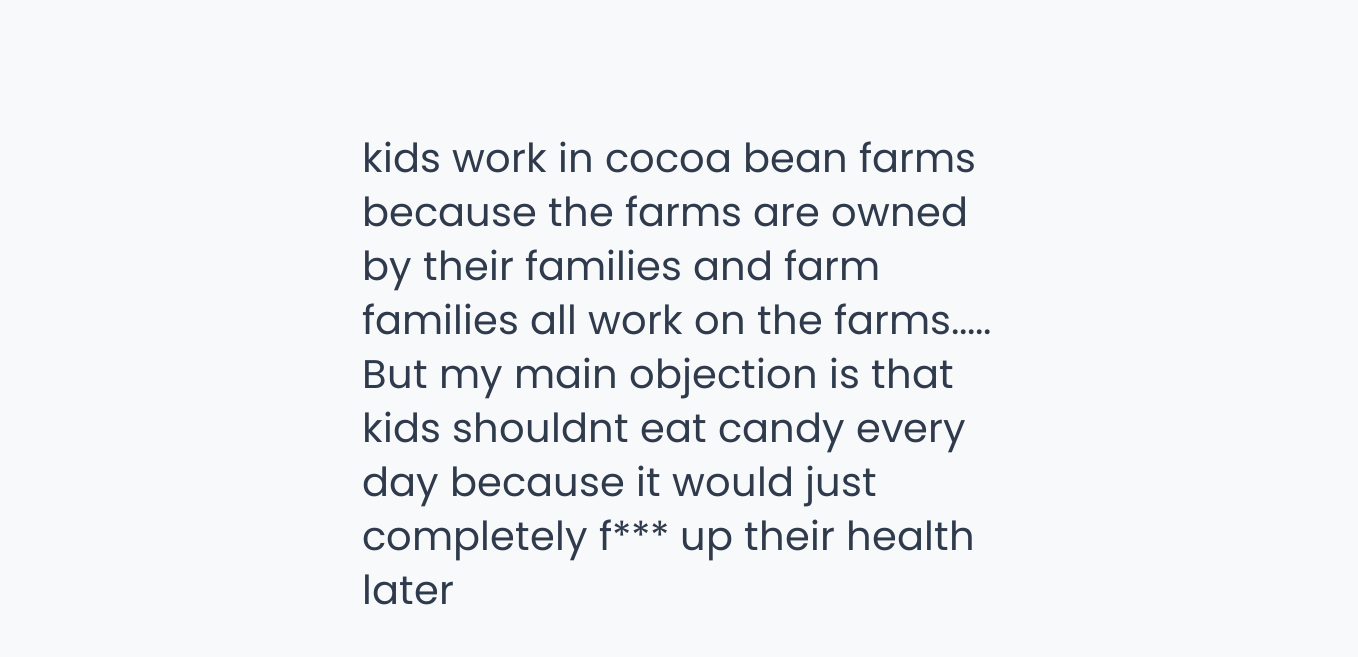kids work in cocoa bean farms because the farms are owned by their families and farm families all work on the farms..... But my main objection is that kids shouldnt eat candy every day because it would just completely f*** up their health later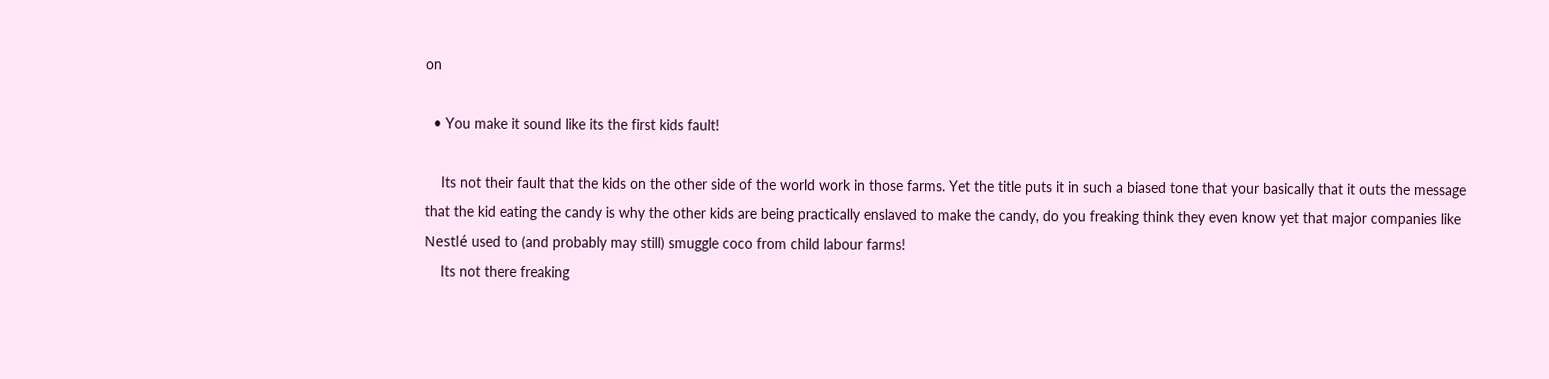on

  • You make it sound like its the first kids fault!

    Its not their fault that the kids on the other side of the world work in those farms. Yet the title puts it in such a biased tone that your basically that it outs the message that the kid eating the candy is why the other kids are being practically enslaved to make the candy, do you freaking think they even know yet that major companies like Nestlé used to (and probably may still) smuggle coco from child labour farms!
    Its not there freaking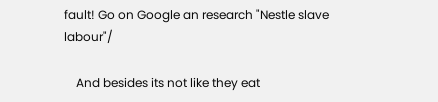fault! Go on Google an research "Nestle slave labour"/

    And besides its not like they eat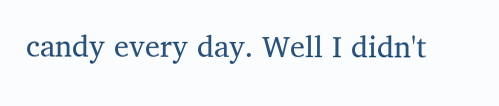candy every day. Well I didn't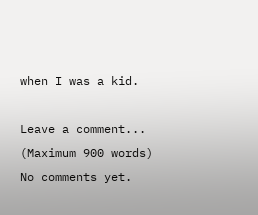when I was a kid.

Leave a comment...
(Maximum 900 words)
No comments yet.